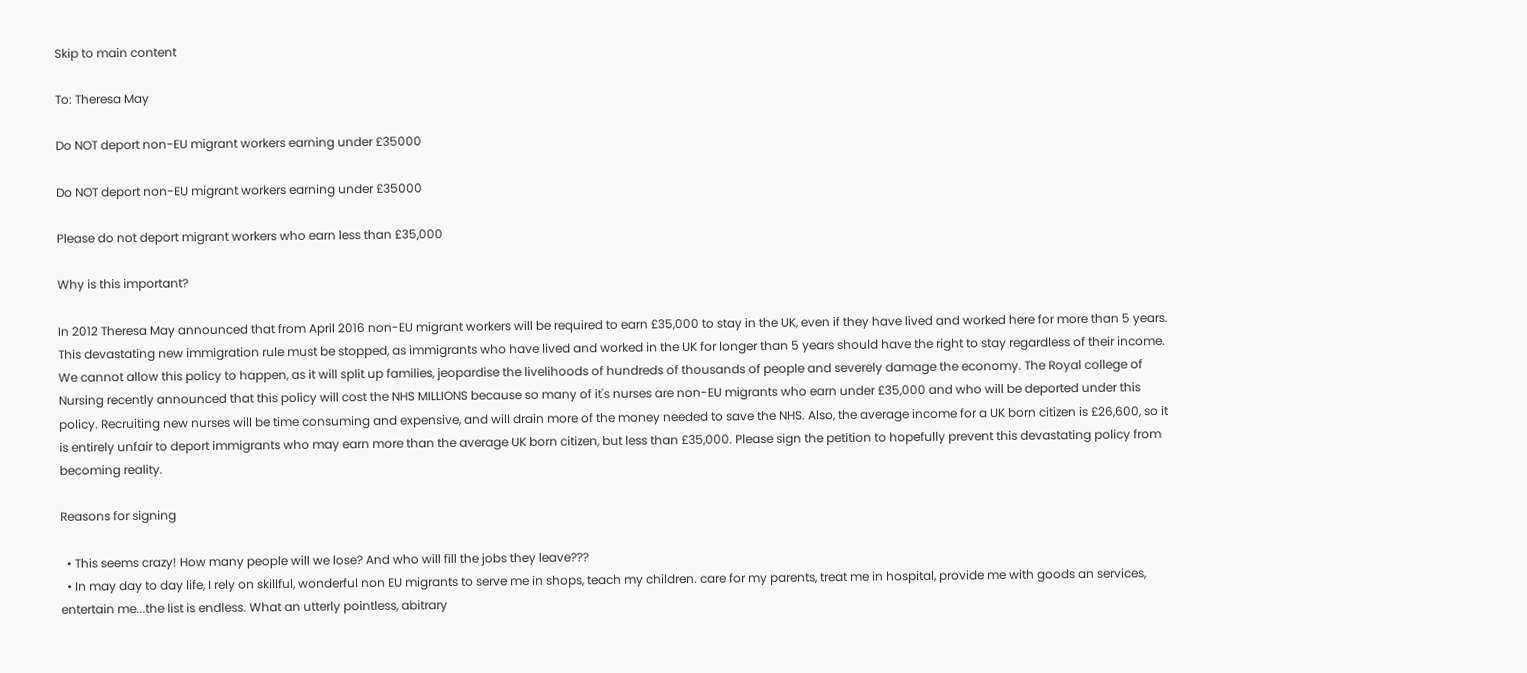Skip to main content

To: Theresa May

Do NOT deport non-EU migrant workers earning under £35000

Do NOT deport non-EU migrant workers earning under £35000

Please do not deport migrant workers who earn less than £35,000

Why is this important?

In 2012 Theresa May announced that from April 2016 non-EU migrant workers will be required to earn £35,000 to stay in the UK, even if they have lived and worked here for more than 5 years. This devastating new immigration rule must be stopped, as immigrants who have lived and worked in the UK for longer than 5 years should have the right to stay regardless of their income. We cannot allow this policy to happen, as it will split up families, jeopardise the livelihoods of hundreds of thousands of people and severely damage the economy. The Royal college of Nursing recently announced that this policy will cost the NHS MILLIONS because so many of it's nurses are non-EU migrants who earn under £35,000 and who will be deported under this policy. Recruiting new nurses will be time consuming and expensive, and will drain more of the money needed to save the NHS. Also, the average income for a UK born citizen is £26,600, so it is entirely unfair to deport immigrants who may earn more than the average UK born citizen, but less than £35,000. Please sign the petition to hopefully prevent this devastating policy from becoming reality.

Reasons for signing

  • This seems crazy! How many people will we lose? And who will fill the jobs they leave???
  • In may day to day life, I rely on skillful, wonderful non EU migrants to serve me in shops, teach my children. care for my parents, treat me in hospital, provide me with goods an services, entertain me...the list is endless. What an utterly pointless, abitrary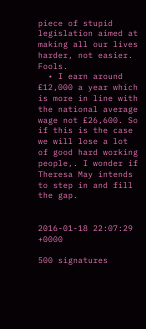piece of stupid legislation aimed at making all our lives harder, not easier. Fools.
  • I earn around £12,000 a year which is more in line with the national average wage not £26,600. So if this is the case we will lose a lot of good hard working people,. I wonder if Theresa May intends to step in and fill the gap.


2016-01-18 22:07:29 +0000

500 signatures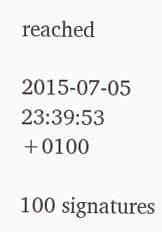reached

2015-07-05 23:39:53 +0100

100 signatures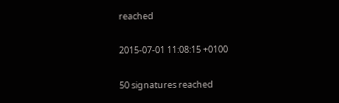reached

2015-07-01 11:08:15 +0100

50 signatures reached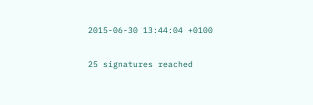2015-06-30 13:44:04 +0100

25 signatures reached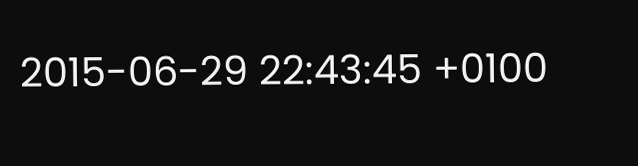2015-06-29 22:43:45 +0100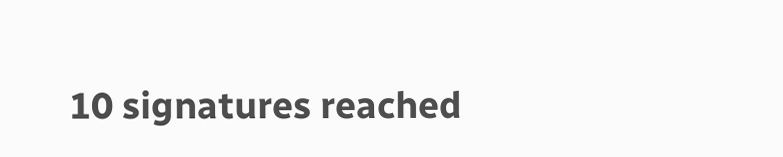10 signatures reached